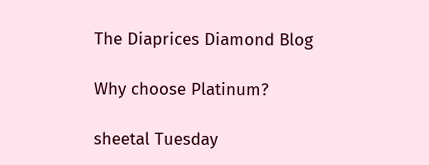The Diaprices Diamond Blog

Why choose Platinum?

sheetal Tuesday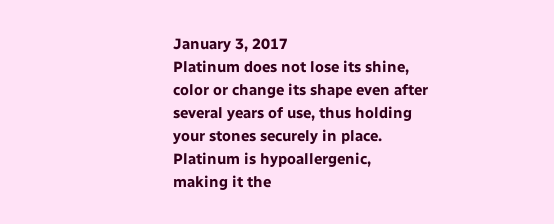January 3, 2017
Platinum does not lose its shine, color or change its shape even after several years of use, thus holding your stones securely in place. Platinum is hypoallergenic, making it the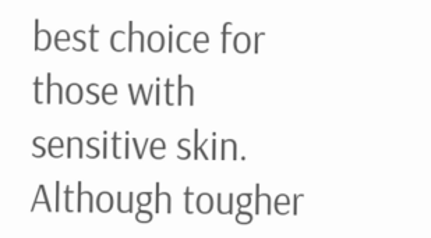best choice for those with sensitive skin. Although tougher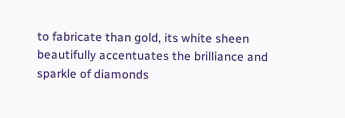to fabricate than gold, its white sheen beautifully accentuates the brilliance and sparkle of diamonds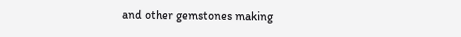and other gemstones making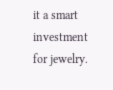it a smart investment for jewelry.